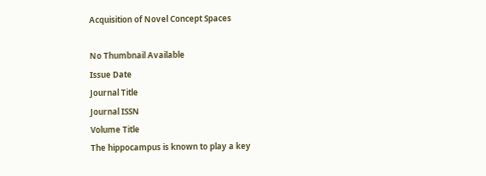Acquisition of Novel Concept Spaces

No Thumbnail Available
Issue Date
Journal Title
Journal ISSN
Volume Title
The hippocampus is known to play a key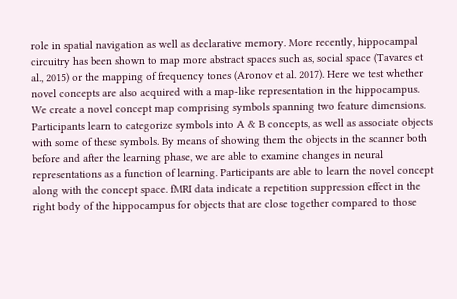role in spatial navigation as well as declarative memory. More recently, hippocampal circuitry has been shown to map more abstract spaces such as, social space (Tavares et al., 2015) or the mapping of frequency tones (Aronov et al. 2017). Here we test whether novel concepts are also acquired with a map-like representation in the hippocampus. We create a novel concept map comprising symbols spanning two feature dimensions. Participants learn to categorize symbols into A & B concepts, as well as associate objects with some of these symbols. By means of showing them the objects in the scanner both before and after the learning phase, we are able to examine changes in neural representations as a function of learning. Participants are able to learn the novel concept along with the concept space. fMRI data indicate a repetition suppression effect in the right body of the hippocampus for objects that are close together compared to those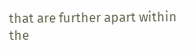that are further apart within the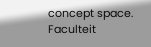concept space.
Faculteit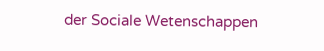der Sociale Wetenschappen